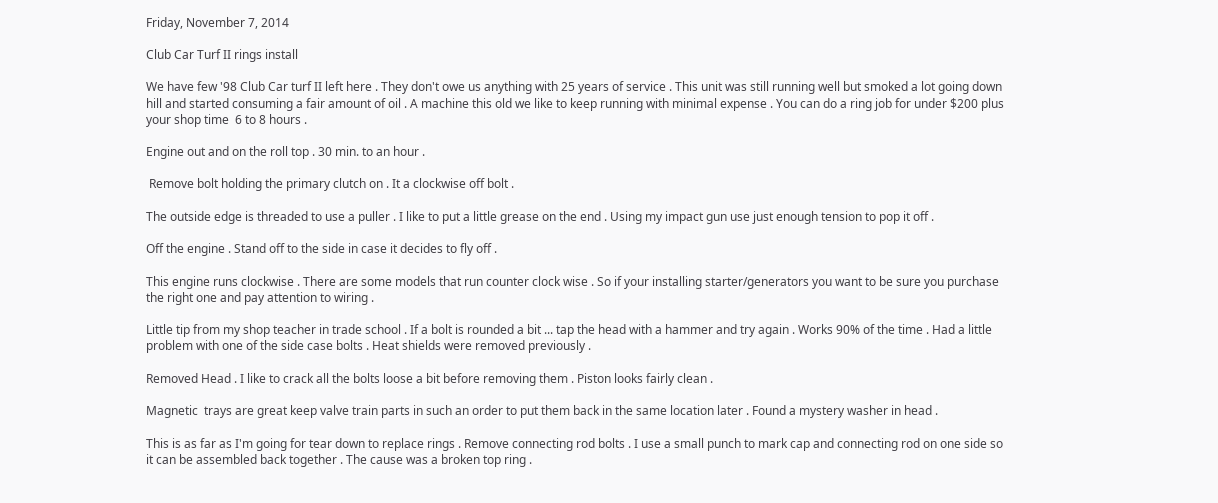Friday, November 7, 2014

Club Car Turf II rings install

We have few '98 Club Car turf II left here . They don't owe us anything with 25 years of service . This unit was still running well but smoked a lot going down hill and started consuming a fair amount of oil . A machine this old we like to keep running with minimal expense . You can do a ring job for under $200 plus your shop time  6 to 8 hours .

Engine out and on the roll top . 30 min. to an hour .

 Remove bolt holding the primary clutch on . It a clockwise off bolt .

The outside edge is threaded to use a puller . I like to put a little grease on the end . Using my impact gun use just enough tension to pop it off .

Off the engine . Stand off to the side in case it decides to fly off .

This engine runs clockwise . There are some models that run counter clock wise . So if your installing starter/generators you want to be sure you purchase the right one and pay attention to wiring .

Little tip from my shop teacher in trade school . If a bolt is rounded a bit ... tap the head with a hammer and try again . Works 90% of the time . Had a little problem with one of the side case bolts . Heat shields were removed previously .

Removed Head . I like to crack all the bolts loose a bit before removing them . Piston looks fairly clean .

Magnetic  trays are great keep valve train parts in such an order to put them back in the same location later . Found a mystery washer in head .

This is as far as I'm going for tear down to replace rings . Remove connecting rod bolts . I use a small punch to mark cap and connecting rod on one side so it can be assembled back together . The cause was a broken top ring .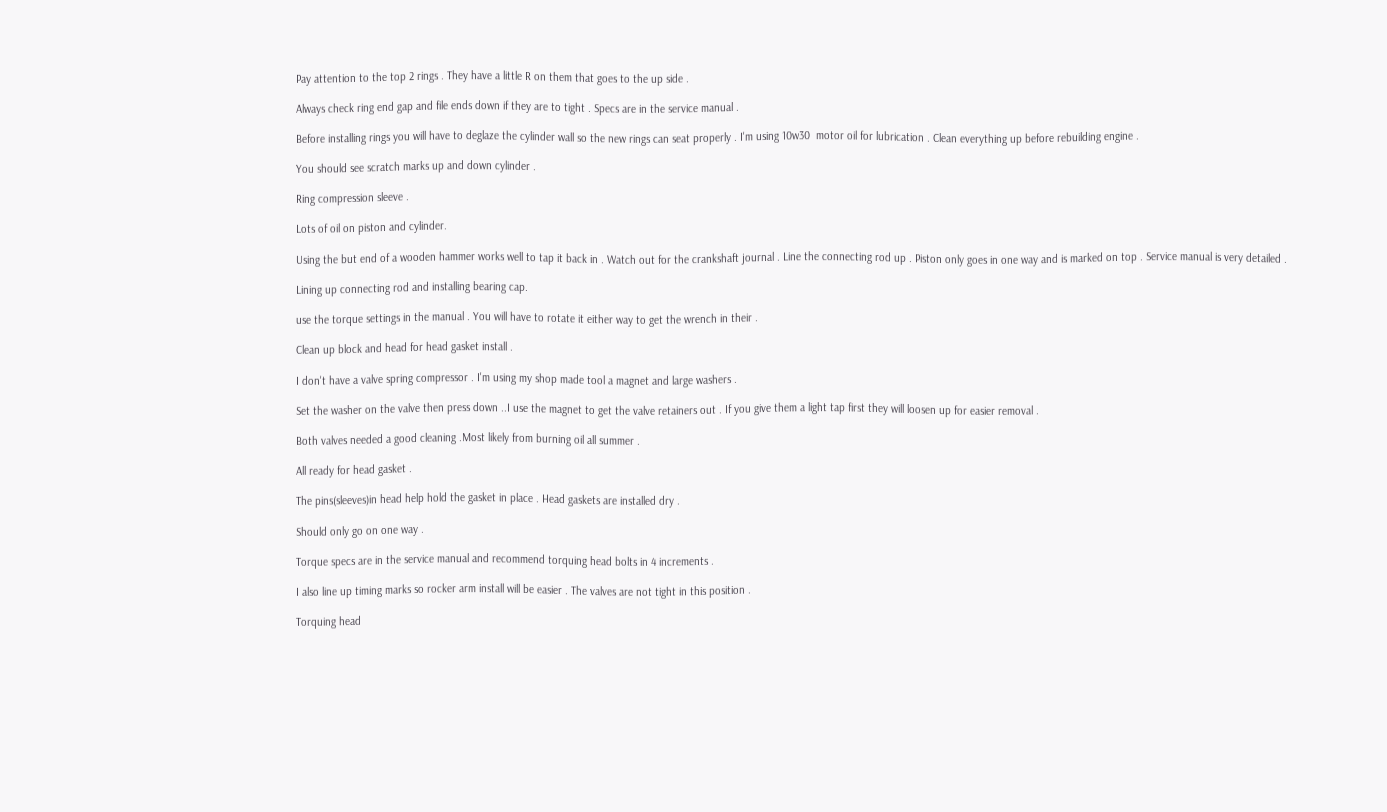Pay attention to the top 2 rings . They have a little R on them that goes to the up side .

Always check ring end gap and file ends down if they are to tight . Specs are in the service manual .

Before installing rings you will have to deglaze the cylinder wall so the new rings can seat properly . I'm using 10w30  motor oil for lubrication . Clean everything up before rebuilding engine .

You should see scratch marks up and down cylinder .

Ring compression sleeve .

Lots of oil on piston and cylinder.

Using the but end of a wooden hammer works well to tap it back in . Watch out for the crankshaft journal . Line the connecting rod up . Piston only goes in one way and is marked on top . Service manual is very detailed .

Lining up connecting rod and installing bearing cap.

use the torque settings in the manual . You will have to rotate it either way to get the wrench in their .

Clean up block and head for head gasket install .

I don't have a valve spring compressor . I'm using my shop made tool a magnet and large washers .

Set the washer on the valve then press down ..I use the magnet to get the valve retainers out . If you give them a light tap first they will loosen up for easier removal .

Both valves needed a good cleaning .Most likely from burning oil all summer .

All ready for head gasket .

The pins(sleeves)in head help hold the gasket in place . Head gaskets are installed dry .

Should only go on one way .

Torque specs are in the service manual and recommend torquing head bolts in 4 increments .

I also line up timing marks so rocker arm install will be easier . The valves are not tight in this position .

Torquing head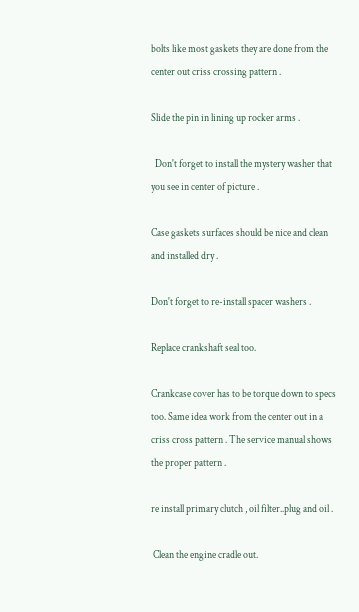bolts like most gaskets they are done from the center out criss crossing pattern .

Slide the pin in lining up rocker arms .

  Don't forget to install the mystery washer that you see in center of picture .

Case gaskets surfaces should be nice and clean and installed dry .

Don't forget to re-install spacer washers .

Replace crankshaft seal too.

Crankcase cover has to be torque down to specs too. Same idea work from the center out in a criss cross pattern . The service manual shows the proper pattern .

re install primary clutch , oil filter..plug and oil .

 Clean the engine cradle out.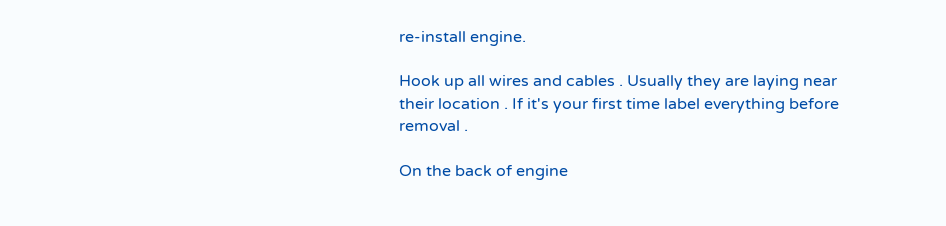re-install engine.

Hook up all wires and cables . Usually they are laying near their location . If it's your first time label everything before removal .

On the back of engine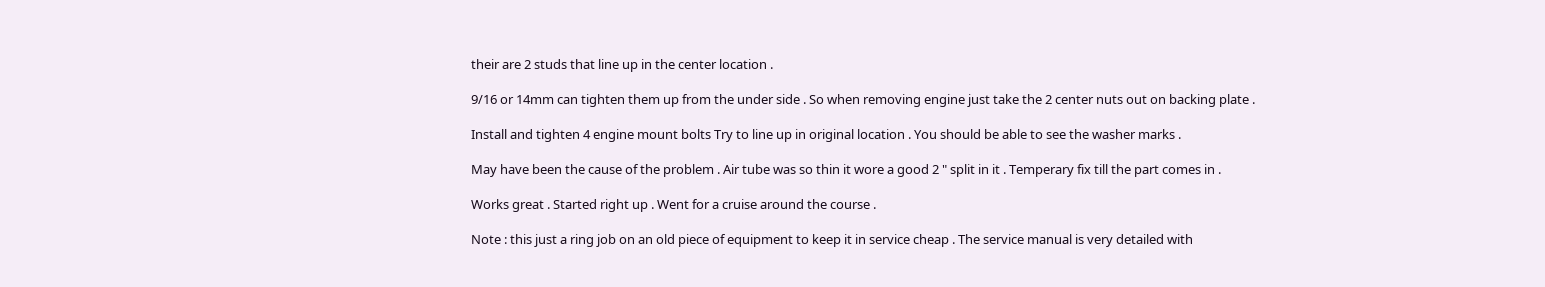their are 2 studs that line up in the center location .

9/16 or 14mm can tighten them up from the under side . So when removing engine just take the 2 center nuts out on backing plate .

Install and tighten 4 engine mount bolts Try to line up in original location . You should be able to see the washer marks .

May have been the cause of the problem . Air tube was so thin it wore a good 2 " split in it . Temperary fix till the part comes in .

Works great . Started right up . Went for a cruise around the course .

Note : this just a ring job on an old piece of equipment to keep it in service cheap . The service manual is very detailed with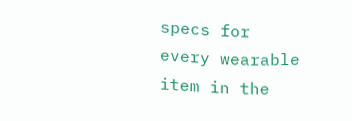specs for every wearable item in the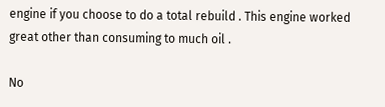engine if you choose to do a total rebuild . This engine worked great other than consuming to much oil .

No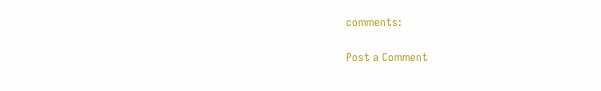comments:

Post a Comment